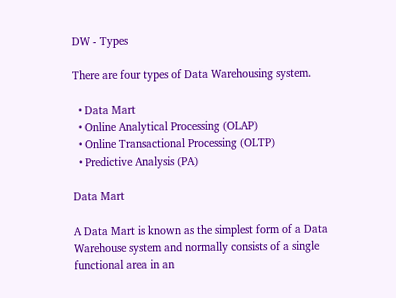DW - Types

There are four types of Data Warehousing system.

  • Data Mart
  • Online Analytical Processing (OLAP)
  • Online Transactional Processing (OLTP)
  • Predictive Analysis (PA)

Data Mart

A Data Mart is known as the simplest form of a Data Warehouse system and normally consists of a single functional area in an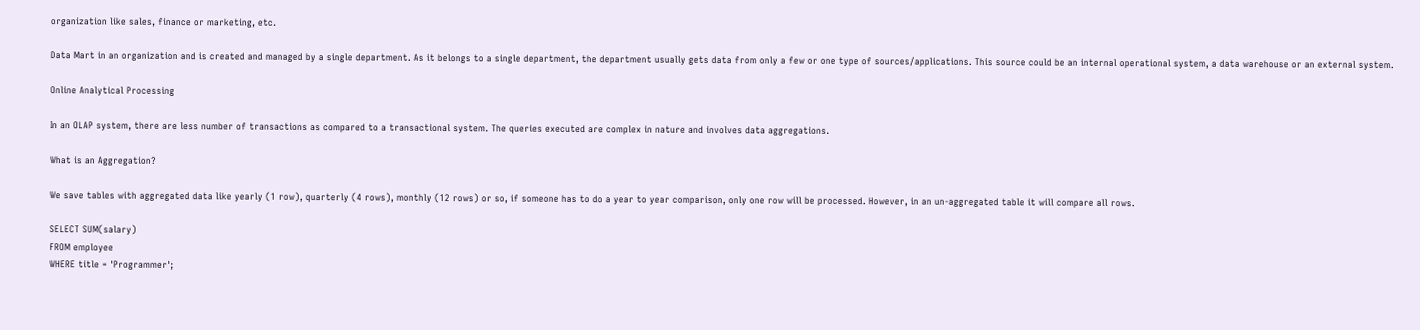organization like sales, finance or marketing, etc.

Data Mart in an organization and is created and managed by a single department. As it belongs to a single department, the department usually gets data from only a few or one type of sources/applications. This source could be an internal operational system, a data warehouse or an external system.

Online Analytical Processing

In an OLAP system, there are less number of transactions as compared to a transactional system. The queries executed are complex in nature and involves data aggregations.

What is an Aggregation?

We save tables with aggregated data like yearly (1 row), quarterly (4 rows), monthly (12 rows) or so, if someone has to do a year to year comparison, only one row will be processed. However, in an un-aggregated table it will compare all rows.

SELECT SUM(salary)
FROM employee
WHERE title = 'Programmer';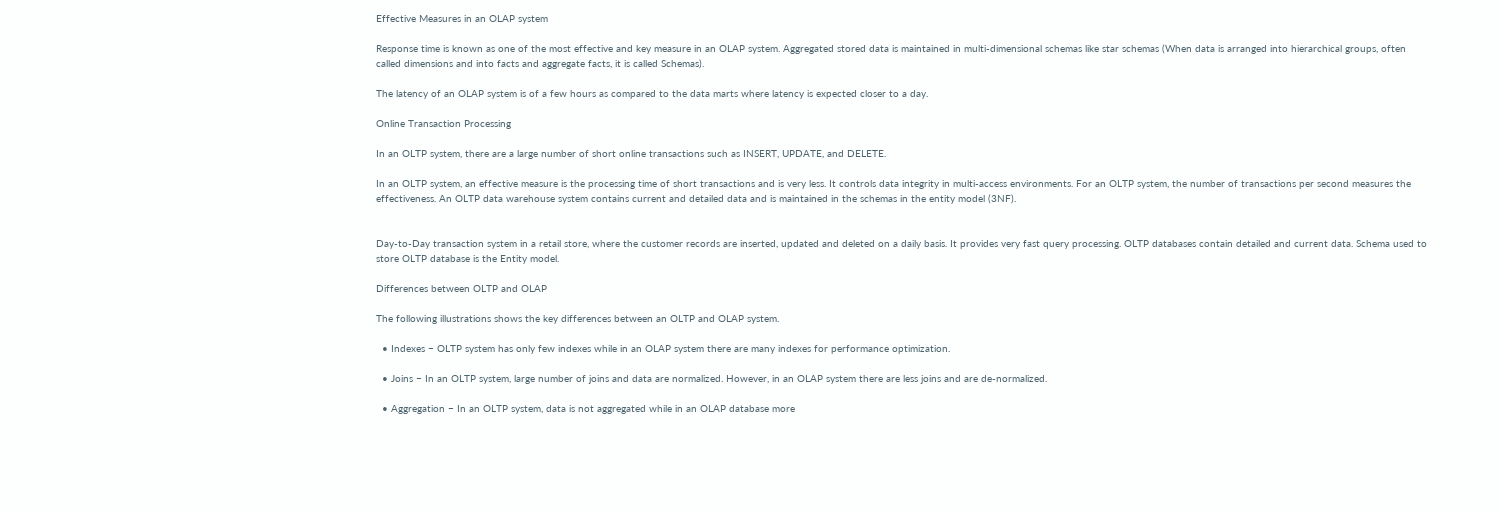Effective Measures in an OLAP system

Response time is known as one of the most effective and key measure in an OLAP system. Aggregated stored data is maintained in multi-dimensional schemas like star schemas (When data is arranged into hierarchical groups, often called dimensions and into facts and aggregate facts, it is called Schemas).

The latency of an OLAP system is of a few hours as compared to the data marts where latency is expected closer to a day.

Online Transaction Processing

In an OLTP system, there are a large number of short online transactions such as INSERT, UPDATE, and DELETE.

In an OLTP system, an effective measure is the processing time of short transactions and is very less. It controls data integrity in multi-access environments. For an OLTP system, the number of transactions per second measures the effectiveness. An OLTP data warehouse system contains current and detailed data and is maintained in the schemas in the entity model (3NF).


Day-to-Day transaction system in a retail store, where the customer records are inserted, updated and deleted on a daily basis. It provides very fast query processing. OLTP databases contain detailed and current data. Schema used to store OLTP database is the Entity model.

Differences between OLTP and OLAP

The following illustrations shows the key differences between an OLTP and OLAP system.

  • Indexes − OLTP system has only few indexes while in an OLAP system there are many indexes for performance optimization.

  • Joins − In an OLTP system, large number of joins and data are normalized. However, in an OLAP system there are less joins and are de-normalized.

  • Aggregation − In an OLTP system, data is not aggregated while in an OLAP database more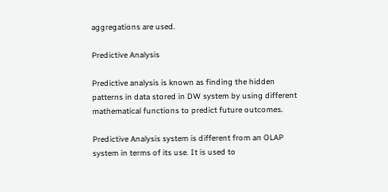aggregations are used.

Predictive Analysis

Predictive analysis is known as finding the hidden patterns in data stored in DW system by using different mathematical functions to predict future outcomes.

Predictive Analysis system is different from an OLAP system in terms of its use. It is used to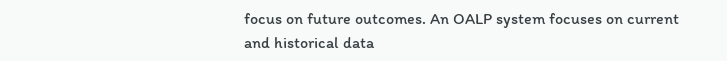focus on future outcomes. An OALP system focuses on current and historical data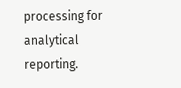processing for analytical reporting.